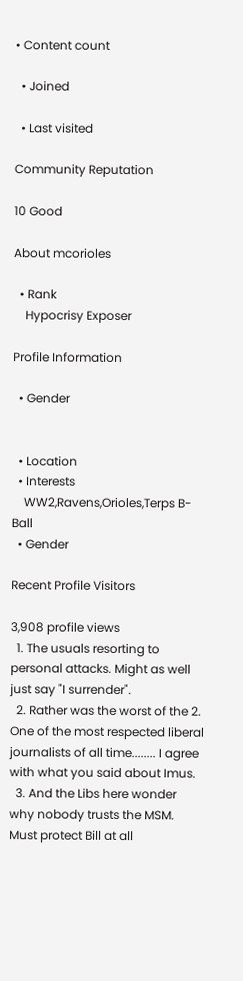• Content count

  • Joined

  • Last visited

Community Reputation

10 Good

About mcorioles

  • Rank
    Hypocrisy Exposer

Profile Information

  • Gender


  • Location
  • Interests
    WW2,Ravens,Orioles,Terps B-Ball
  • Gender

Recent Profile Visitors

3,908 profile views
  1. The usuals resorting to personal attacks. Might as well just say "I surrender".
  2. Rather was the worst of the 2. One of the most respected liberal journalists of all time........ I agree with what you said about Imus.
  3. And the Libs here wonder why nobody trusts the MSM. Must protect Bill at all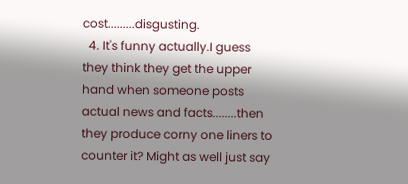cost.........disgusting.
  4. It's funny actually.I guess they think they get the upper hand when someone posts actual news and facts........then they produce corny one liners to counter it? Might as well just say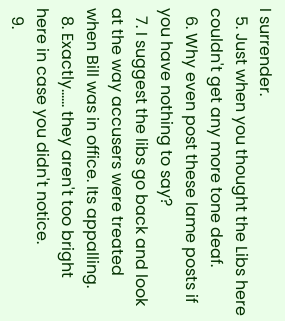I surrender.
  5. Just when you thought the Libs here couldn't get any more tone deaf.
  6. Why even post these lame posts if you have nothing to say?
  7. I suggest the libs go back and look at the way accusers were treated when Bill was in office. Its appalling.
  8. Exactly...... they aren't too bright here in case you didn't notice.
  9.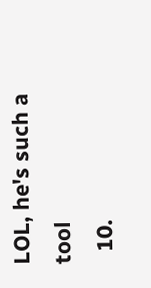LOL, he's such a tool
  10.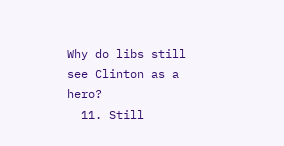Why do libs still see Clinton as a hero?
  11. Still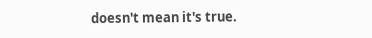doesn't mean it's true.